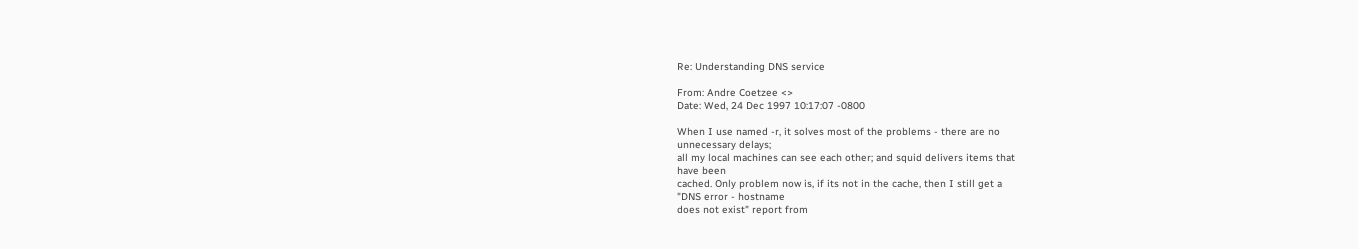Re: Understanding DNS service

From: Andre Coetzee <>
Date: Wed, 24 Dec 1997 10:17:07 -0800

When I use named -r, it solves most of the problems - there are no
unnecessary delays;
all my local machines can see each other; and squid delivers items that
have been
cached. Only problem now is, if its not in the cache, then I still get a
"DNS error - hostname
does not exist" report from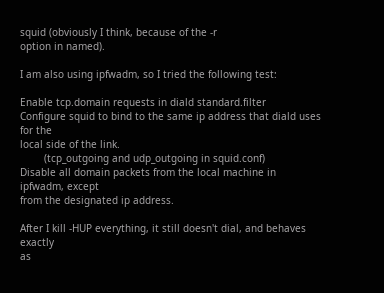squid (obviously I think, because of the -r
option in named).

I am also using ipfwadm, so I tried the following test:

Enable tcp.domain requests in diald standard.filter
Configure squid to bind to the same ip address that diald uses for the
local side of the link.
        (tcp_outgoing and udp_outgoing in squid.conf)
Disable all domain packets from the local machine in ipfwadm, except
from the designated ip address.

After I kill -HUP everything, it still doesn't dial, and behaves exactly
as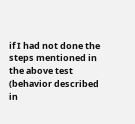if I had not done the
steps mentioned in the above test (behavior described in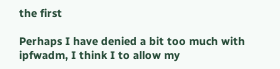the first

Perhaps I have denied a bit too much with ipfwadm, I think I to allow my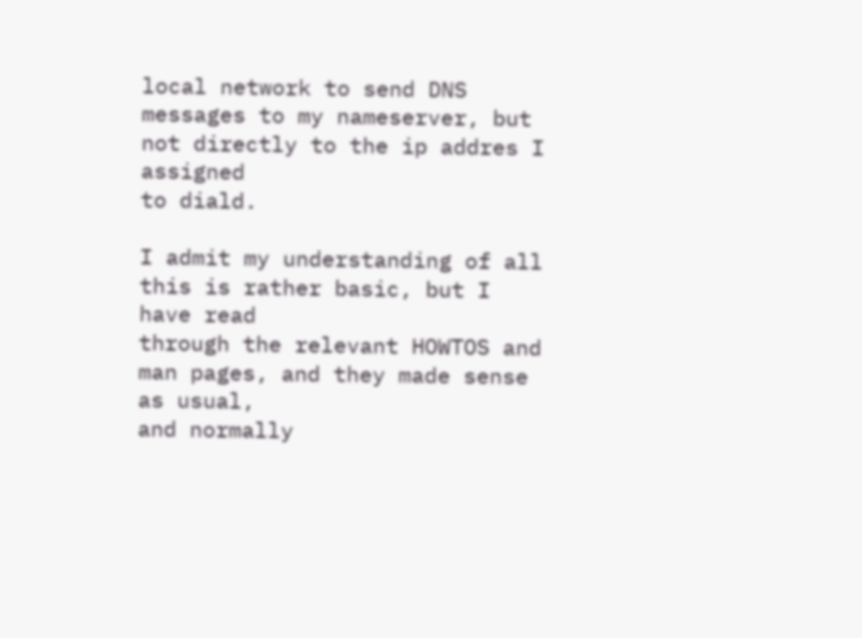local network to send DNS
messages to my nameserver, but not directly to the ip addres I assigned
to diald.

I admit my understanding of all this is rather basic, but I have read
through the relevant HOWTOS and man pages, and they made sense as usual,
and normally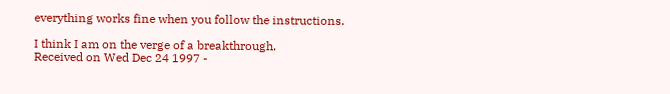everything works fine when you follow the instructions.

I think I am on the verge of a breakthrough.
Received on Wed Dec 24 1997 -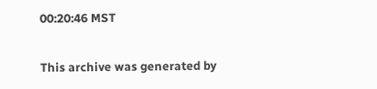00:20:46 MST

This archive was generated by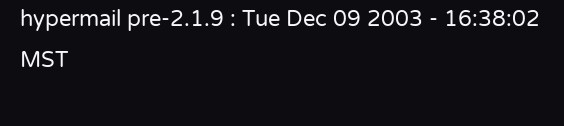hypermail pre-2.1.9 : Tue Dec 09 2003 - 16:38:02 MST